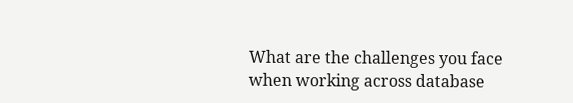What are the challenges you face when working across database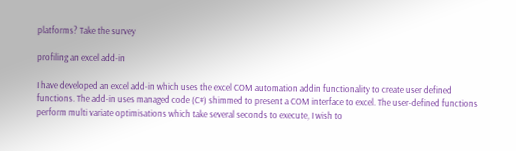platforms? Take the survey

profiling an excel add-in

I have developed an excel add-in which uses the excel COM automation addin functionality to create user defined functions. The add-in uses managed code (C#) shimmed to present a COM interface to excel. The user-defined functions perform multi variate optimisations which take several seconds to execute, I wish to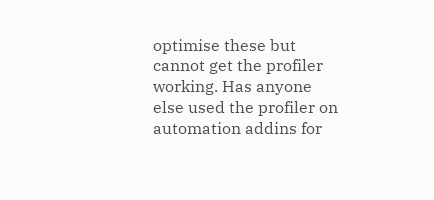optimise these but cannot get the profiler working. Has anyone else used the profiler on automation addins for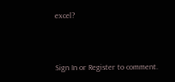excel?



Sign In or Register to comment.